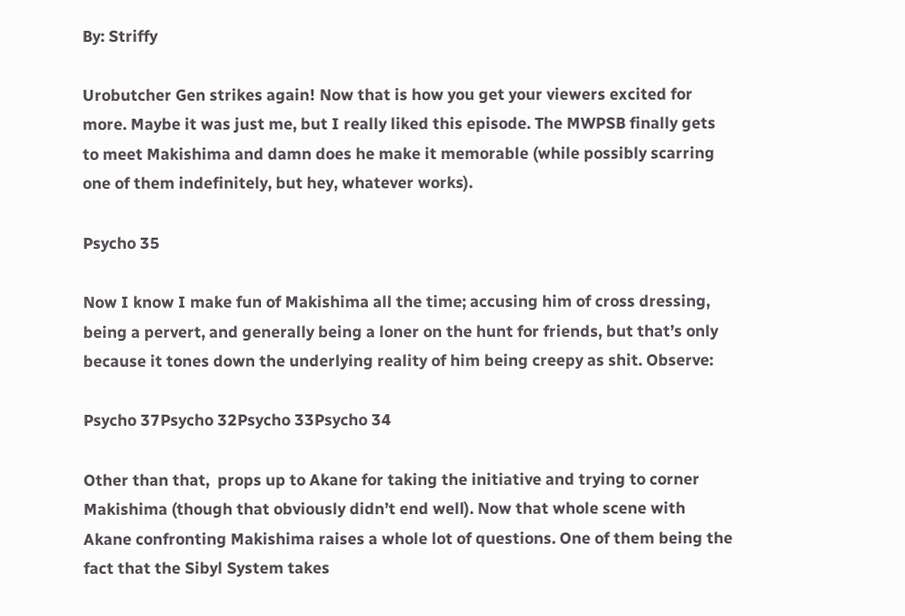By: Striffy

Urobutcher Gen strikes again! Now that is how you get your viewers excited for more. Maybe it was just me, but I really liked this episode. The MWPSB finally gets to meet Makishima and damn does he make it memorable (while possibly scarring one of them indefinitely, but hey, whatever works).

Psycho 35

Now I know I make fun of Makishima all the time; accusing him of cross dressing, being a pervert, and generally being a loner on the hunt for friends, but that’s only because it tones down the underlying reality of him being creepy as shit. Observe:

Psycho 37Psycho 32Psycho 33Psycho 34

Other than that,  props up to Akane for taking the initiative and trying to corner Makishima (though that obviously didn’t end well). Now that whole scene with Akane confronting Makishima raises a whole lot of questions. One of them being the fact that the Sibyl System takes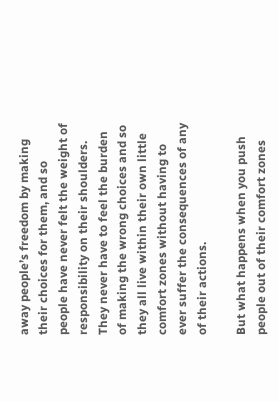away people’s freedom by making their choices for them, and so people have never felt the weight of responsibility on their shoulders. They never have to feel the burden of making the wrong choices and so they all live within their own little comfort zones without having to ever suffer the consequences of any of their actions.

But what happens when you push people out of their comfort zones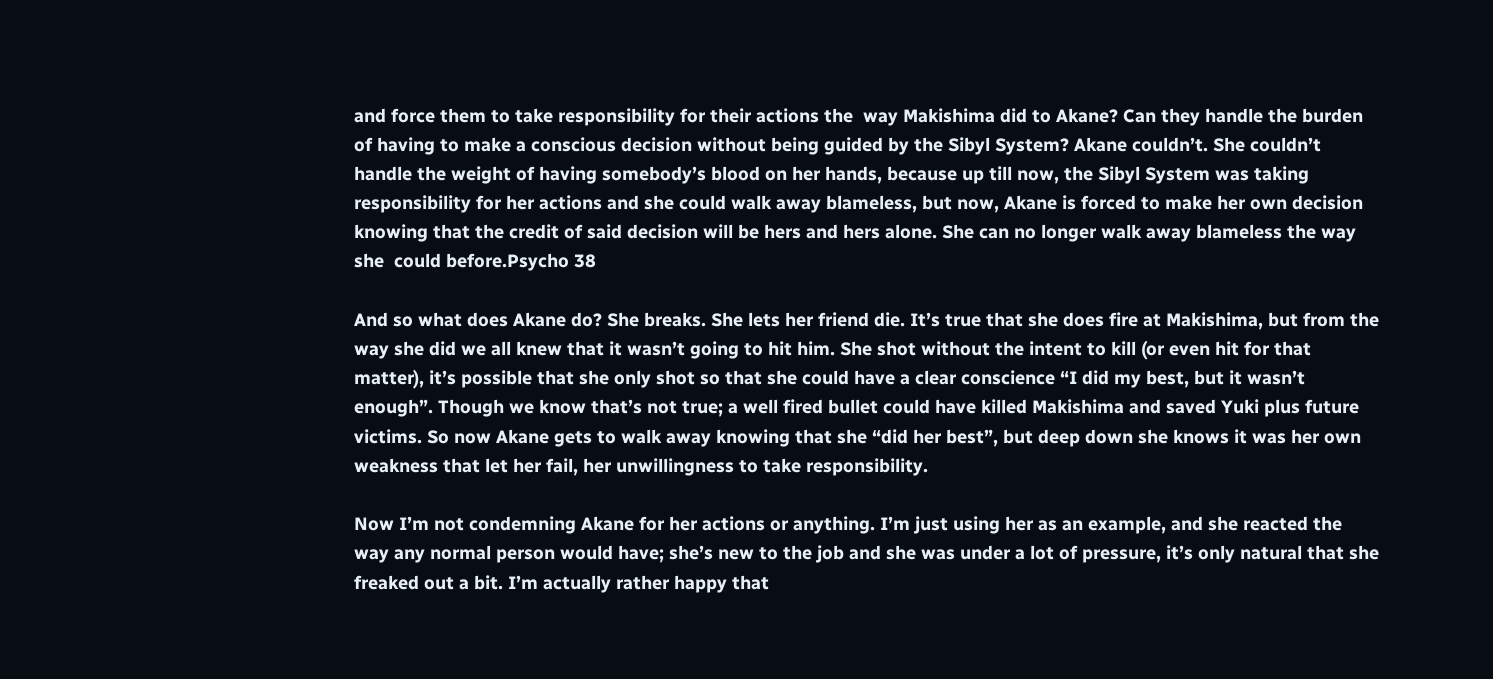and force them to take responsibility for their actions the  way Makishima did to Akane? Can they handle the burden of having to make a conscious decision without being guided by the Sibyl System? Akane couldn’t. She couldn’t handle the weight of having somebody’s blood on her hands, because up till now, the Sibyl System was taking responsibility for her actions and she could walk away blameless, but now, Akane is forced to make her own decision knowing that the credit of said decision will be hers and hers alone. She can no longer walk away blameless the way she  could before.Psycho 38

And so what does Akane do? She breaks. She lets her friend die. It’s true that she does fire at Makishima, but from the way she did we all knew that it wasn’t going to hit him. She shot without the intent to kill (or even hit for that matter), it’s possible that she only shot so that she could have a clear conscience “I did my best, but it wasn’t enough”. Though we know that’s not true; a well fired bullet could have killed Makishima and saved Yuki plus future victims. So now Akane gets to walk away knowing that she “did her best”, but deep down she knows it was her own weakness that let her fail, her unwillingness to take responsibility.

Now I’m not condemning Akane for her actions or anything. I’m just using her as an example, and she reacted the way any normal person would have; she’s new to the job and she was under a lot of pressure, it’s only natural that she freaked out a bit. I’m actually rather happy that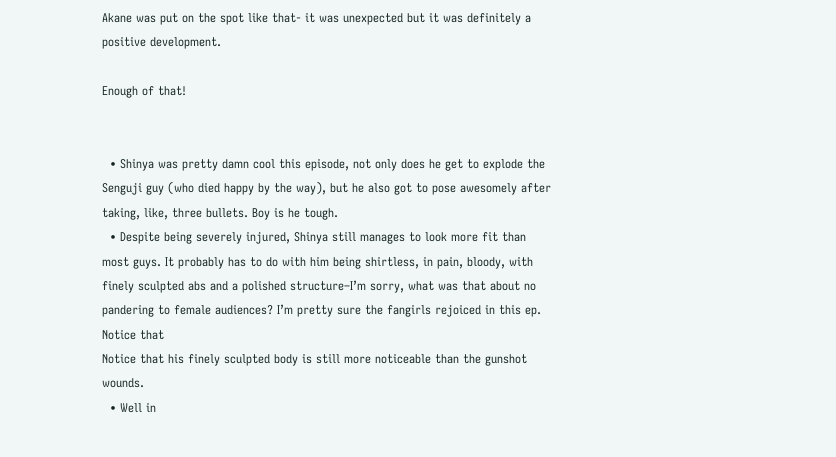Akane was put on the spot like that- it was unexpected but it was definitely a positive development.

Enough of that!


  • Shinya was pretty damn cool this episode, not only does he get to explode the Senguji guy (who died happy by the way), but he also got to pose awesomely after taking, like, three bullets. Boy is he tough.
  • Despite being severely injured, Shinya still manages to look more fit than most guys. It probably has to do with him being shirtless, in pain, bloody, with finely sculpted abs and a polished structure–I’m sorry, what was that about no pandering to female audiences? I’m pretty sure the fangirls rejoiced in this ep.
Notice that
Notice that his finely sculpted body is still more noticeable than the gunshot wounds.
  • Well in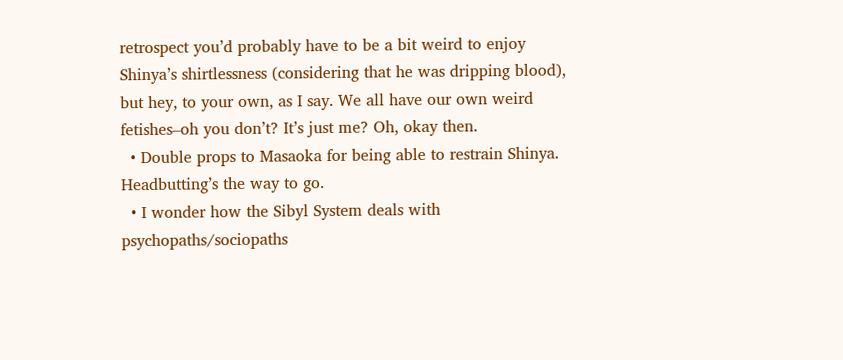retrospect you’d probably have to be a bit weird to enjoy Shinya’s shirtlessness (considering that he was dripping blood), but hey, to your own, as I say. We all have our own weird fetishes–oh you don’t? It’s just me? Oh, okay then.
  • Double props to Masaoka for being able to restrain Shinya. Headbutting’s the way to go.
  • I wonder how the Sibyl System deals with psychopaths/sociopaths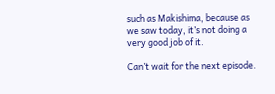such as Makishima, because as we saw today, it’s not doing a very good job of it.

Can’t wait for the next episode.